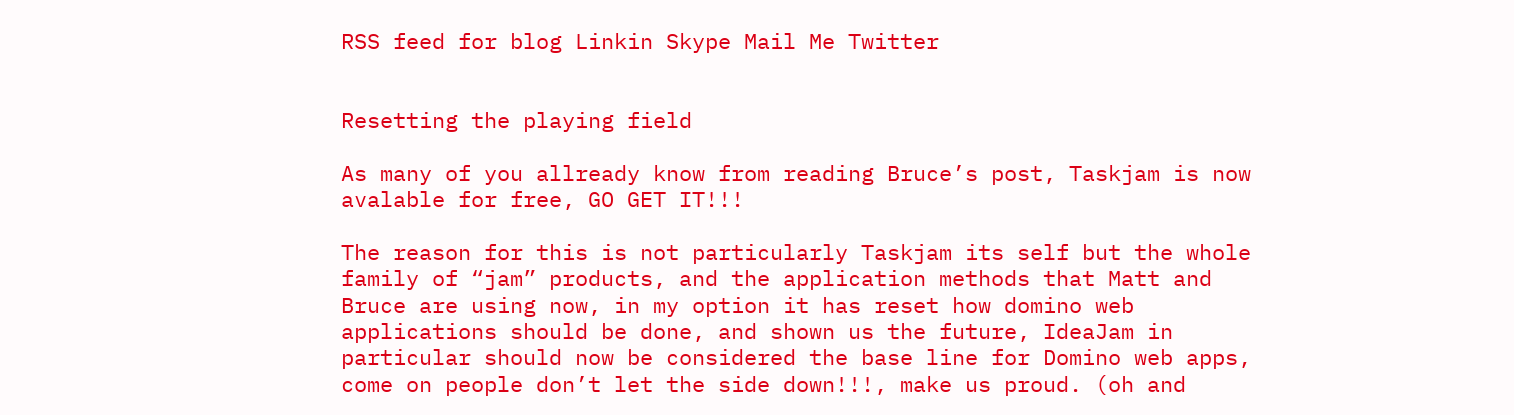RSS feed for blog Linkin Skype Mail Me Twitter


Resetting the playing field

As many of you allready know from reading Bruce’s post, Taskjam is now avalable for free, GO GET IT!!!

The reason for this is not particularly Taskjam its self but the whole family of “jam” products, and the application methods that Matt and Bruce are using now, in my option it has reset how domino web applications should be done, and shown us the future, IdeaJam in particular should now be considered the base line for Domino web apps, come on people don’t let the side down!!!, make us proud. (oh and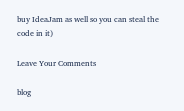buy IdeaJam as well so you can steal the code in it)

Leave Your Comments

blog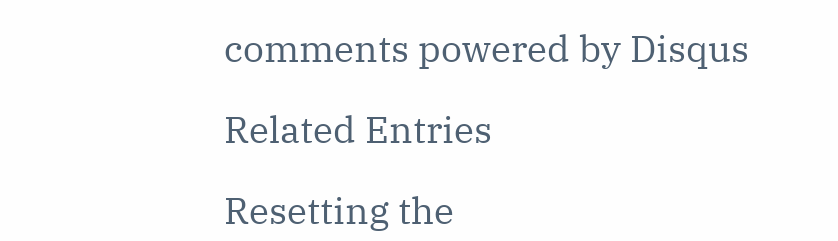comments powered by Disqus

Related Entries

Resetting the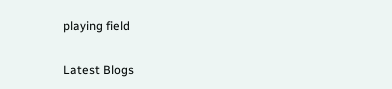playing field

Latest Blogs